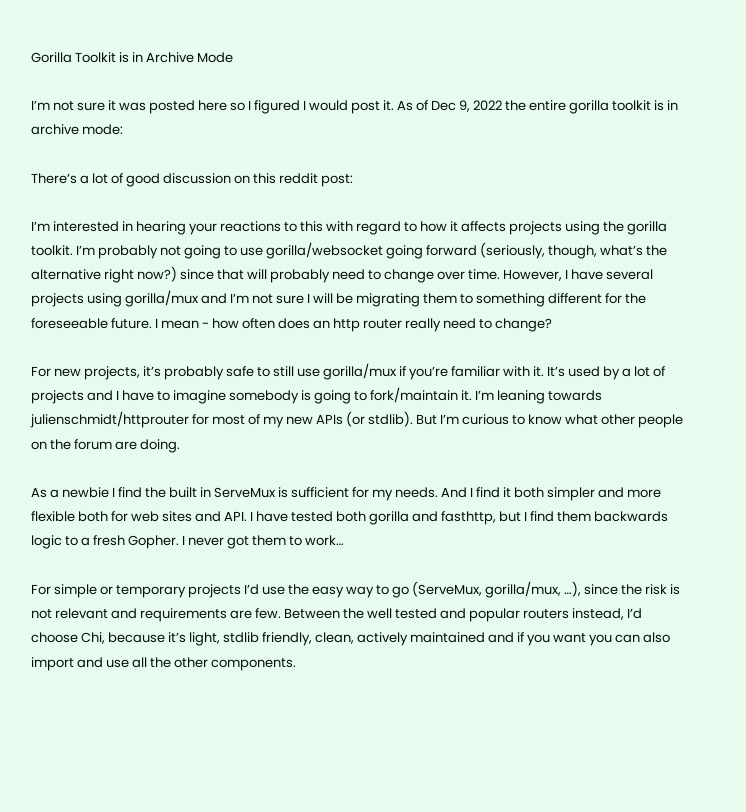Gorilla Toolkit is in Archive Mode

I’m not sure it was posted here so I figured I would post it. As of Dec 9, 2022 the entire gorilla toolkit is in archive mode:

There’s a lot of good discussion on this reddit post:

I’m interested in hearing your reactions to this with regard to how it affects projects using the gorilla toolkit. I’m probably not going to use gorilla/websocket going forward (seriously, though, what’s the alternative right now?) since that will probably need to change over time. However, I have several projects using gorilla/mux and I’m not sure I will be migrating them to something different for the foreseeable future. I mean - how often does an http router really need to change?

For new projects, it’s probably safe to still use gorilla/mux if you’re familiar with it. It’s used by a lot of projects and I have to imagine somebody is going to fork/maintain it. I’m leaning towards julienschmidt/httprouter for most of my new APIs (or stdlib). But I’m curious to know what other people on the forum are doing.

As a newbie I find the built in ServeMux is sufficient for my needs. And I find it both simpler and more flexible both for web sites and API. I have tested both gorilla and fasthttp, but I find them backwards logic to a fresh Gopher. I never got them to work…

For simple or temporary projects I’d use the easy way to go (ServeMux, gorilla/mux, …), since the risk is not relevant and requirements are few. Between the well tested and popular routers instead, I’d choose Chi, because it’s light, stdlib friendly, clean, actively maintained and if you want you can also import and use all the other components.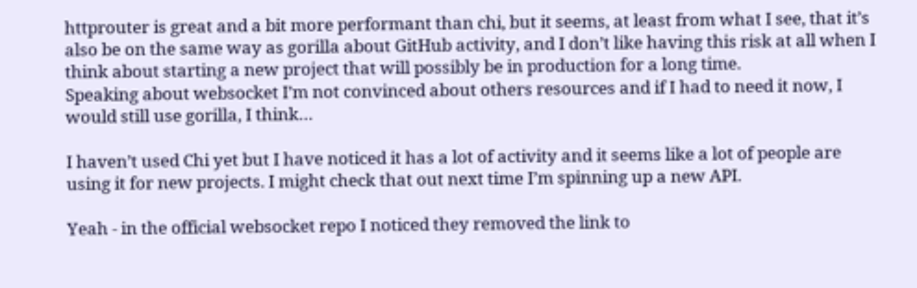httprouter is great and a bit more performant than chi, but it seems, at least from what I see, that it’s also be on the same way as gorilla about GitHub activity, and I don’t like having this risk at all when I think about starting a new project that will possibly be in production for a long time.
Speaking about websocket I’m not convinced about others resources and if I had to need it now, I would still use gorilla, I think…

I haven’t used Chi yet but I have noticed it has a lot of activity and it seems like a lot of people are using it for new projects. I might check that out next time I’m spinning up a new API.

Yeah - in the official websocket repo I noticed they removed the link to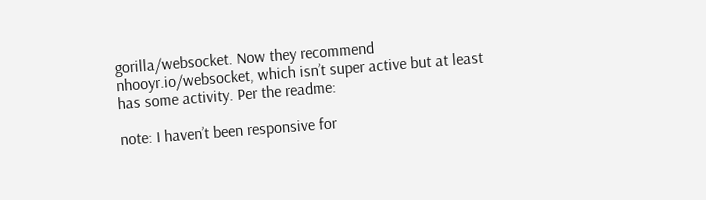gorilla/websocket. Now they recommend nhooyr.io/websocket, which isn’t super active but at least has some activity. Per the readme:

note: I haven’t been responsive for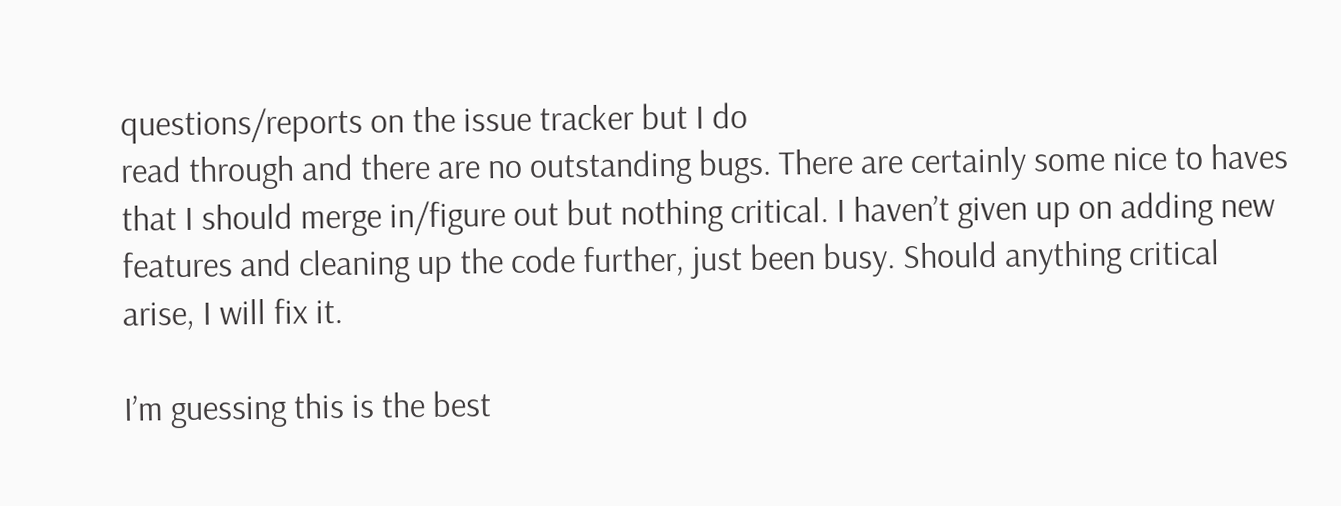questions/reports on the issue tracker but I do
read through and there are no outstanding bugs. There are certainly some nice to haves
that I should merge in/figure out but nothing critical. I haven’t given up on adding new
features and cleaning up the code further, just been busy. Should anything critical
arise, I will fix it.

I’m guessing this is the best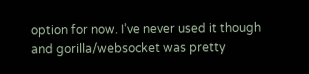option for now. I’ve never used it though and gorilla/websocket was pretty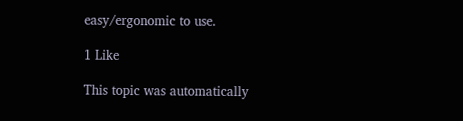easy/ergonomic to use.

1 Like

This topic was automatically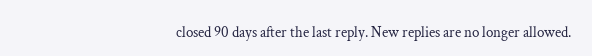closed 90 days after the last reply. New replies are no longer allowed.